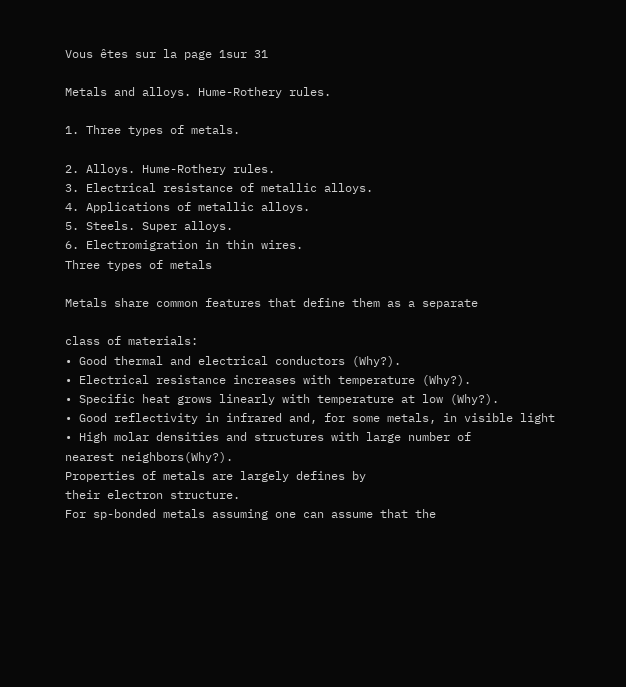Vous êtes sur la page 1sur 31

Metals and alloys. Hume-Rothery rules.

1. Three types of metals.

2. Alloys. Hume-Rothery rules.
3. Electrical resistance of metallic alloys.
4. Applications of metallic alloys.
5. Steels. Super alloys.
6. Electromigration in thin wires.
Three types of metals

Metals share common features that define them as a separate

class of materials:
• Good thermal and electrical conductors (Why?).
• Electrical resistance increases with temperature (Why?).
• Specific heat grows linearly with temperature at low (Why?).
• Good reflectivity in infrared and, for some metals, in visible light
• High molar densities and structures with large number of
nearest neighbors(Why?).
Properties of metals are largely defines by
their electron structure.
For sp-bonded metals assuming one can assume that the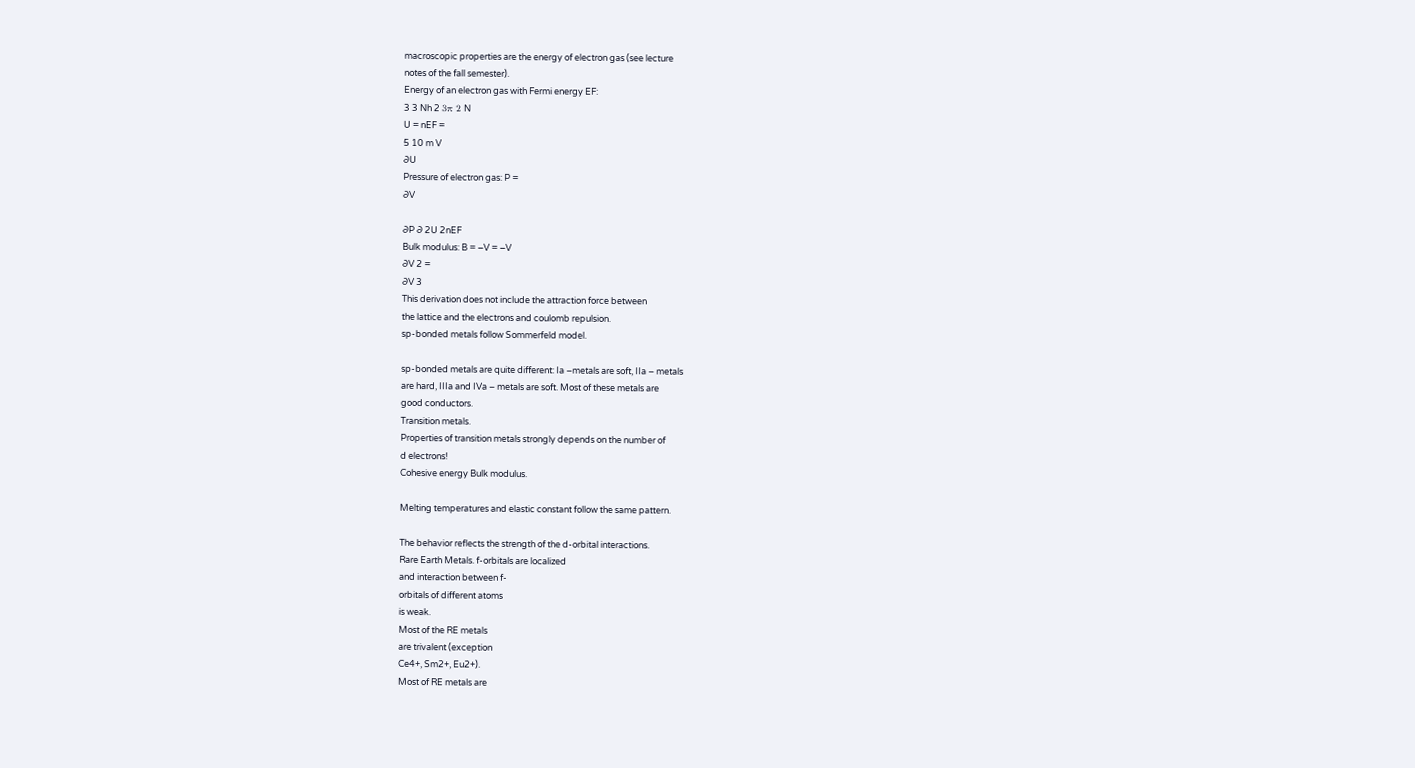macroscopic properties are the energy of electron gas (see lecture
notes of the fall semester).
Energy of an electron gas with Fermi energy EF:
3 3 Nh 2 3π 2 N
U = nEF =
5 10 m V
∂U
Pressure of electron gas: P =
∂V

∂P ∂ 2U 2nEF
Bulk modulus: B = −V = −V
∂V 2 =
∂V 3
This derivation does not include the attraction force between
the lattice and the electrons and coulomb repulsion.
sp-bonded metals follow Sommerfeld model.

sp-bonded metals are quite different: Ia –metals are soft, IIa – metals
are hard, IIIa and IVa – metals are soft. Most of these metals are
good conductors.
Transition metals.
Properties of transition metals strongly depends on the number of
d electrons!
Cohesive energy Bulk modulus.

Melting temperatures and elastic constant follow the same pattern.

The behavior reflects the strength of the d-orbital interactions.
Rare Earth Metals. f-orbitals are localized
and interaction between f-
orbitals of different atoms
is weak.
Most of the RE metals
are trivalent (exception
Ce4+, Sm2+, Eu2+).
Most of RE metals are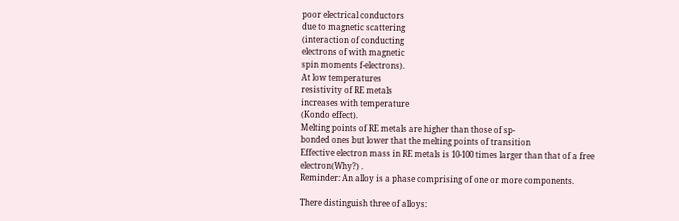poor electrical conductors
due to magnetic scattering
(interaction of conducting
electrons of with magnetic
spin moments f-electrons).
At low temperatures
resistivity of RE metals
increases with temperature
(Kondo effect).
Melting points of RE metals are higher than those of sp-
bonded ones but lower that the melting points of transition
Effective electron mass in RE metals is 10-100 times larger than that of a free
electron(Why?) .
Reminder: An alloy is a phase comprising of one or more components.

There distinguish three of alloys: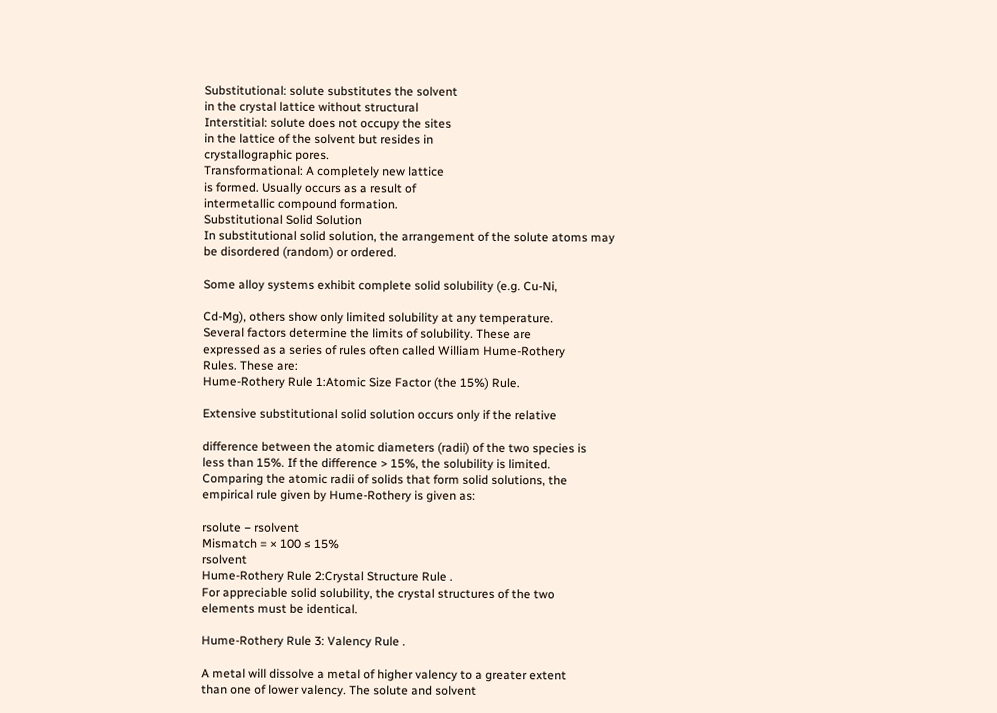Substitutional: solute substitutes the solvent
in the crystal lattice without structural
Interstitial: solute does not occupy the sites
in the lattice of the solvent but resides in
crystallographic pores.
Transformational: A completely new lattice
is formed. Usually occurs as a result of
intermetallic compound formation.
Substitutional Solid Solution
In substitutional solid solution, the arrangement of the solute atoms may
be disordered (random) or ordered.

Some alloy systems exhibit complete solid solubility (e.g. Cu-Ni,

Cd-Mg), others show only limited solubility at any temperature.
Several factors determine the limits of solubility. These are
expressed as a series of rules often called William Hume-Rothery
Rules. These are:
Hume-Rothery Rule 1:Atomic Size Factor (the 15%) Rule.

Extensive substitutional solid solution occurs only if the relative

difference between the atomic diameters (radii) of the two species is
less than 15%. If the difference > 15%, the solubility is limited.
Comparing the atomic radii of solids that form solid solutions, the
empirical rule given by Hume-Rothery is given as:

rsolute − rsolvent
Mismatch = × 100 ≤ 15%
rsolvent
Hume-Rothery Rule 2:Crystal Structure Rule .
For appreciable solid solubility, the crystal structures of the two
elements must be identical.

Hume-Rothery Rule 3: Valency Rule .

A metal will dissolve a metal of higher valency to a greater extent
than one of lower valency. The solute and solvent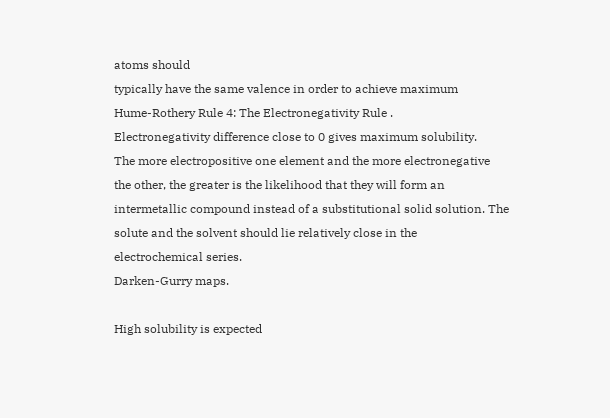atoms should
typically have the same valence in order to achieve maximum
Hume-Rothery Rule 4: The Electronegativity Rule .
Electronegativity difference close to 0 gives maximum solubility.
The more electropositive one element and the more electronegative
the other, the greater is the likelihood that they will form an
intermetallic compound instead of a substitutional solid solution. The
solute and the solvent should lie relatively close in the
electrochemical series.
Darken-Gurry maps.

High solubility is expected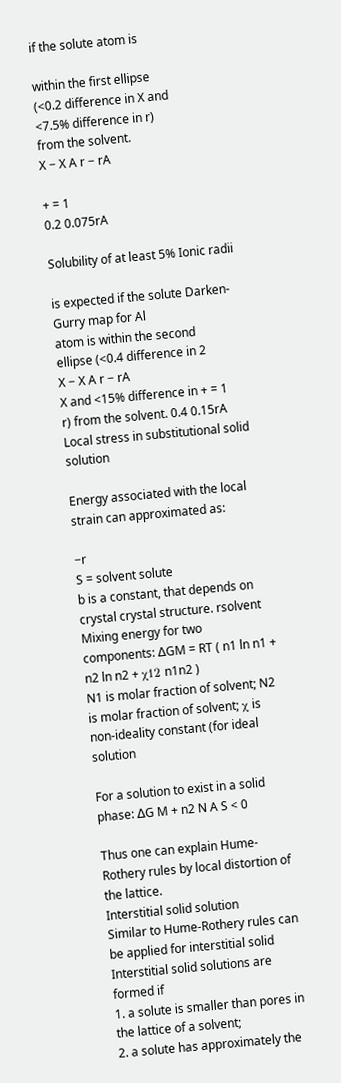if the solute atom is

within the first ellipse
(<0.2 difference in X and
<7.5% difference in r)
from the solvent.
X − X A r − rA

+ = 1
0.2 0.075rA

Solubility of at least 5% Ionic radii

is expected if the solute Darken-Gurry map for Al
atom is within the second
ellipse (<0.4 difference in 2
X − X A r − rA
X and <15% difference in + = 1
r) from the solvent. 0.4 0.15rA
Local stress in substitutional solid solution

Energy associated with the local strain can approximated as:

−r
S = solvent solute
b is a constant, that depends on crystal crystal structure. rsolvent
Mixing energy for two components: ∆GM = RT ( n1 ln n1 + n2 ln n2 + χ12 n1n2 )
N1 is molar fraction of solvent; N2 is molar fraction of solvent; χ is non-ideality constant (for ideal solution

For a solution to exist in a solid phase: ∆G M + n2 N A S < 0

Thus one can explain Hume-Rothery rules by local distortion of the lattice.
Interstitial solid solution
Similar to Hume-Rothery rules can be applied for interstitial solid
Interstitial solid solutions are formed if
1. a solute is smaller than pores in the lattice of a solvent;
2. a solute has approximately the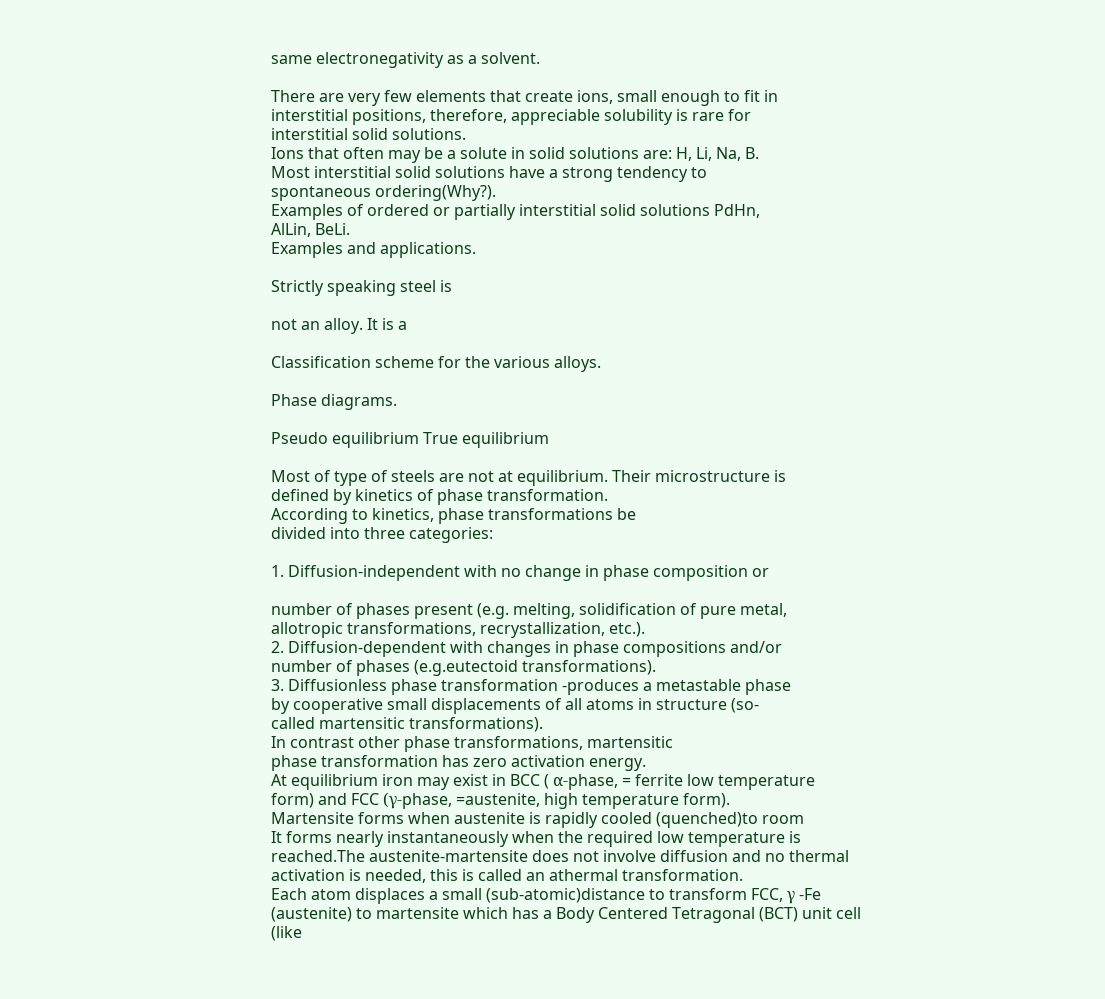same electronegativity as a solvent.

There are very few elements that create ions, small enough to fit in
interstitial positions, therefore, appreciable solubility is rare for
interstitial solid solutions.
Ions that often may be a solute in solid solutions are: H, Li, Na, B.
Most interstitial solid solutions have a strong tendency to
spontaneous ordering(Why?).
Examples of ordered or partially interstitial solid solutions PdHn,
AlLin, BeLi.
Examples and applications.

Strictly speaking steel is

not an alloy. It is a

Classification scheme for the various alloys.

Phase diagrams.

Pseudo equilibrium True equilibrium

Most of type of steels are not at equilibrium. Their microstructure is
defined by kinetics of phase transformation.
According to kinetics, phase transformations be
divided into three categories:

1. Diffusion-independent with no change in phase composition or

number of phases present (e.g. melting, solidification of pure metal,
allotropic transformations, recrystallization, etc.).
2. Diffusion-dependent with changes in phase compositions and/or
number of phases (e.g.eutectoid transformations).
3. Diffusionless phase transformation -produces a metastable phase
by cooperative small displacements of all atoms in structure (so-
called martensitic transformations).
In contrast other phase transformations, martensitic
phase transformation has zero activation energy.
At equilibrium iron may exist in BCC ( α-phase, = ferrite low temperature
form) and FCC (γ-phase, =austenite, high temperature form).
Martensite forms when austenite is rapidly cooled (quenched)to room
It forms nearly instantaneously when the required low temperature is
reached.The austenite-martensite does not involve diffusion and no thermal
activation is needed, this is called an athermal transformation.
Each atom displaces a small (sub-atomic)distance to transform FCC, γ -Fe
(austenite) to martensite which has a Body Centered Tetragonal (BCT) unit cell
(like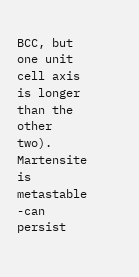BCC, but one unit cell axis is longer than the other two).
Martensite is metastable -can persist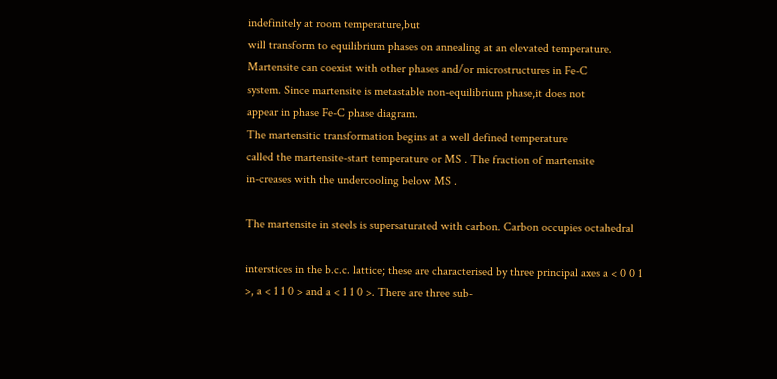indefinitely at room temperature,but
will transform to equilibrium phases on annealing at an elevated temperature.
Martensite can coexist with other phases and/or microstructures in Fe-C
system. Since martensite is metastable non-equilibrium phase,it does not
appear in phase Fe-C phase diagram.
The martensitic transformation begins at a well defined temperature
called the martensite-start temperature or MS . The fraction of martensite
in-creases with the undercooling below MS .

The martensite in steels is supersaturated with carbon. Carbon occupies octahedral

interstices in the b.c.c. lattice; these are characterised by three principal axes a < 0 0 1
>, a < 1 1 0 > and a < 1 1 0 >. There are three sub-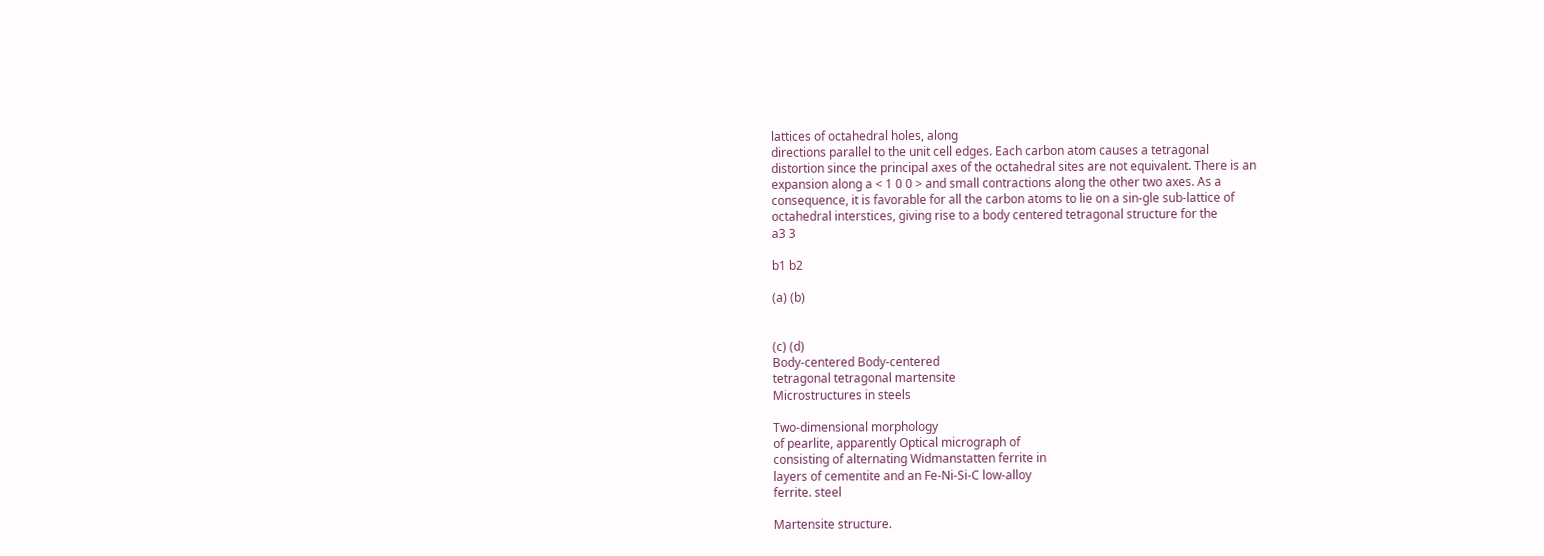lattices of octahedral holes, along
directions parallel to the unit cell edges. Each carbon atom causes a tetragonal
distortion since the principal axes of the octahedral sites are not equivalent. There is an
expansion along a < 1 0 0 > and small contractions along the other two axes. As a
consequence, it is favorable for all the carbon atoms to lie on a sin-gle sub-lattice of
octahedral interstices, giving rise to a body centered tetragonal structure for the
a3 3

b1 b2

(a) (b)


(c) (d)
Body-centered Body-centered
tetragonal tetragonal martensite
Microstructures in steels

Two-dimensional morphology
of pearlite, apparently Optical micrograph of
consisting of alternating Widmanstatten ferrite in
layers of cementite and an Fe-Ni-Si-C low-alloy
ferrite. steel

Martensite structure.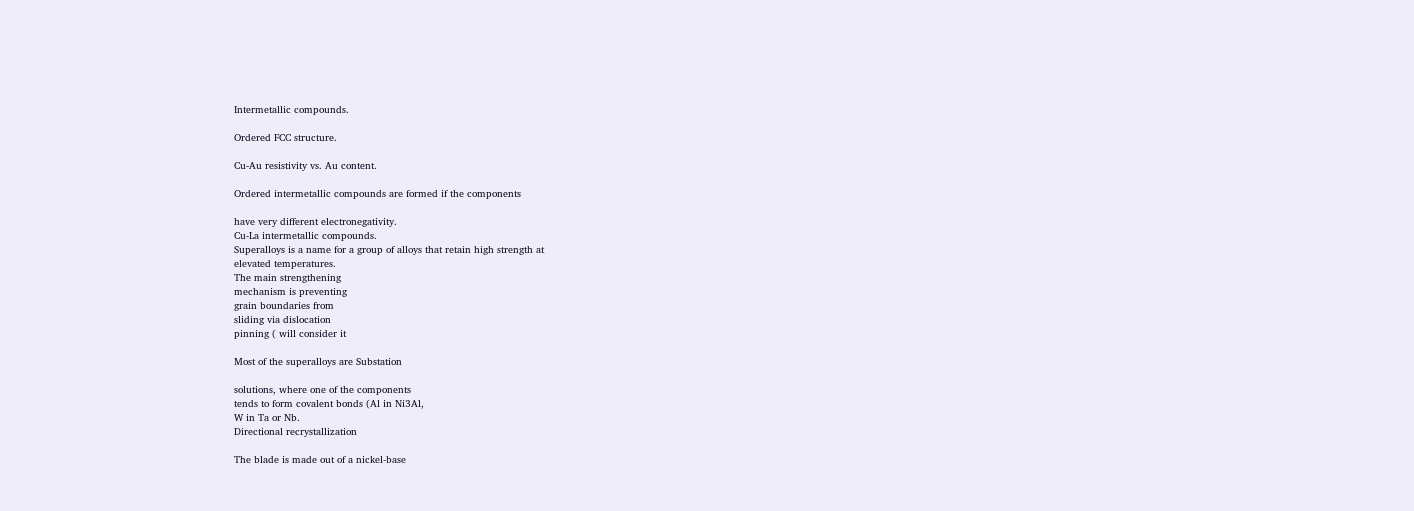Intermetallic compounds.

Ordered FCC structure.

Cu-Au resistivity vs. Au content.

Ordered intermetallic compounds are formed if the components

have very different electronegativity.
Cu-La intermetallic compounds.
Superalloys is a name for a group of alloys that retain high strength at
elevated temperatures.
The main strengthening
mechanism is preventing
grain boundaries from
sliding via dislocation
pinning ( will consider it

Most of the superalloys are Substation

solutions, where one of the components
tends to form covalent bonds (Al in Ni3Al,
W in Ta or Nb.
Directional recrystallization

The blade is made out of a nickel-base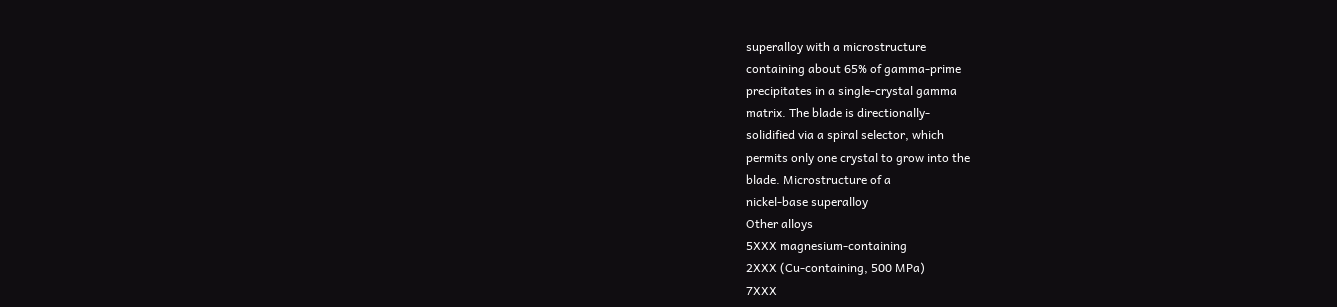superalloy with a microstructure
containing about 65% of gamma-prime
precipitates in a single-crystal gamma
matrix. The blade is directionally-
solidified via a spiral selector, which
permits only one crystal to grow into the
blade. Microstructure of a
nickel-base superalloy
Other alloys
5XXX magnesium-containing
2XXX (Cu-containing, 500 MPa)
7XXX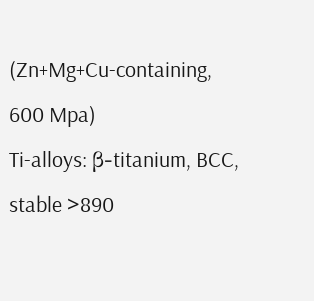(Zn+Mg+Cu-containing, 600 Mpa)
Ti-alloys: β-titanium, BCC, stable >890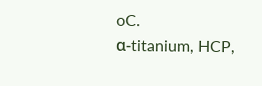oC.
α-titanium, HCP,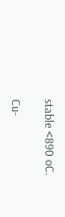stable <890 oC.

Cu-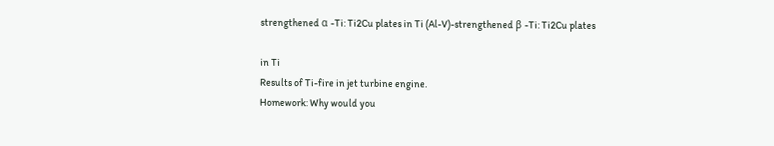strengthened α -Ti: Ti2Cu plates in Ti (Al-V)-strengthened β -Ti: Ti2Cu plates

in Ti
Results of Ti-fire in jet turbine engine.
Homework: Why would you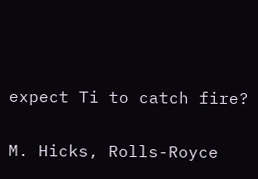expect Ti to catch fire?

M. Hicks, Rolls-Royce